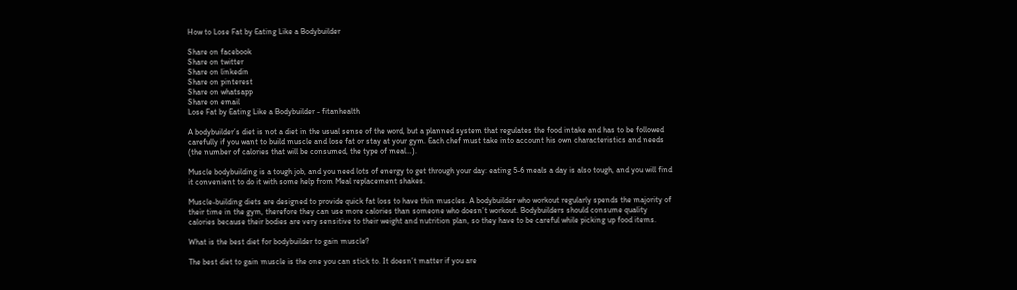How to Lose Fat by Eating Like a Bodybuilder

Share on facebook
Share on twitter
Share on linkedin
Share on pinterest
Share on whatsapp
Share on email
Lose Fat by Eating Like a Bodybuilder - fitanhealth

A bodybuilder’s diet is not a diet in the usual sense of the word, but a planned system that regulates the food intake and has to be followed carefully if you want to build muscle and lose fat or stay at your gym. Each chef must take into account his own characteristics and needs (the number of calories that will be consumed, the type of meal…).

Muscle bodybuilding is a tough job, and you need lots of energy to get through your day: eating 5-6 meals a day is also tough, and you will find it convenient to do it with some help from Meal replacement shakes.

Muscle-building diets are designed to provide quick fat loss to have thin muscles. A bodybuilder who workout regularly spends the majority of their time in the gym, therefore they can use more calories than someone who doesn’t workout. Bodybuilders should consume quality calories because their bodies are very sensitive to their weight and nutrition plan, so they have to be careful while picking up food items.

What is the best diet for bodybuilder to gain muscle?

The best diet to gain muscle is the one you can stick to. It doesn’t matter if you are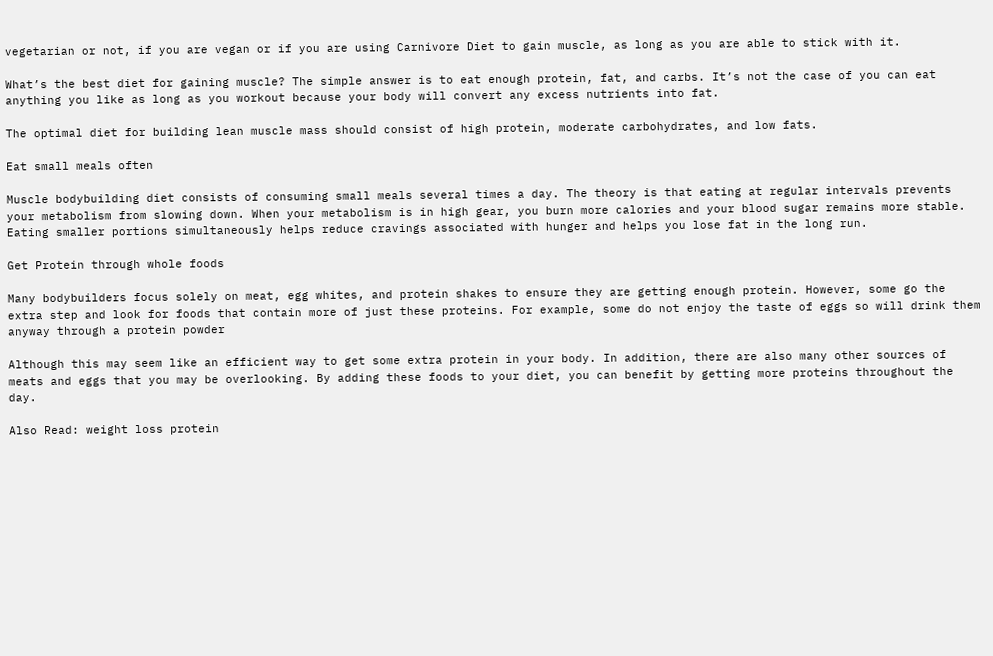vegetarian or not, if you are vegan or if you are using Carnivore Diet to gain muscle, as long as you are able to stick with it.

What’s the best diet for gaining muscle? The simple answer is to eat enough protein, fat, and carbs. It’s not the case of you can eat anything you like as long as you workout because your body will convert any excess nutrients into fat.

The optimal diet for building lean muscle mass should consist of high protein, moderate carbohydrates, and low fats.

Eat small meals often

Muscle bodybuilding diet consists of consuming small meals several times a day. The theory is that eating at regular intervals prevents your metabolism from slowing down. When your metabolism is in high gear, you burn more calories and your blood sugar remains more stable. Eating smaller portions simultaneously helps reduce cravings associated with hunger and helps you lose fat in the long run.

Get Protein through whole foods

Many bodybuilders focus solely on meat, egg whites, and protein shakes to ensure they are getting enough protein. However, some go the extra step and look for foods that contain more of just these proteins. For example, some do not enjoy the taste of eggs so will drink them anyway through a protein powder

Although this may seem like an efficient way to get some extra protein in your body. In addition, there are also many other sources of meats and eggs that you may be overlooking. By adding these foods to your diet, you can benefit by getting more proteins throughout the day.

Also Read: weight loss protein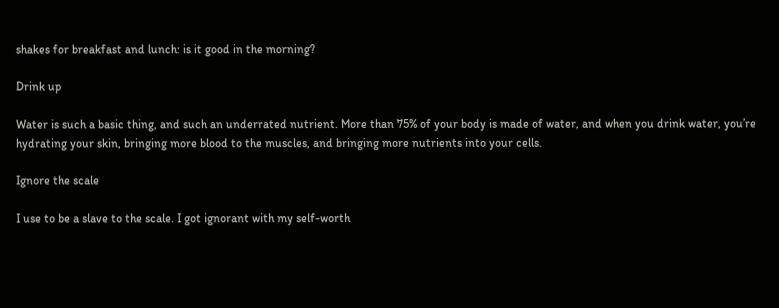shakes for breakfast and lunch: is it good in the morning?

Drink up

Water is such a basic thing, and such an underrated nutrient. More than 75% of your body is made of water, and when you drink water, you’re hydrating your skin, bringing more blood to the muscles, and bringing more nutrients into your cells.

Ignore the scale

I use to be a slave to the scale. I got ignorant with my self-worth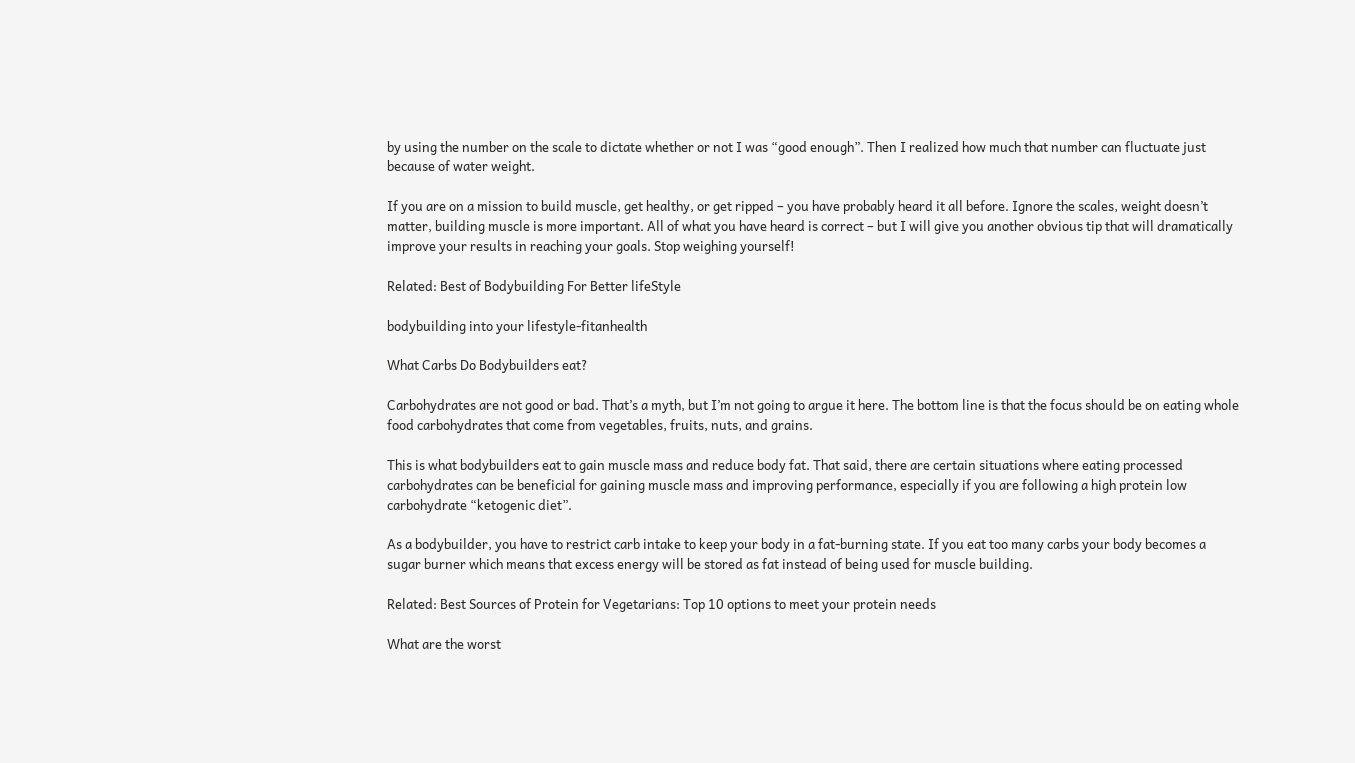by using the number on the scale to dictate whether or not I was “good enough”. Then I realized how much that number can fluctuate just because of water weight.

If you are on a mission to build muscle, get healthy, or get ripped – you have probably heard it all before. Ignore the scales, weight doesn’t matter, building muscle is more important. All of what you have heard is correct – but I will give you another obvious tip that will dramatically improve your results in reaching your goals. Stop weighing yourself!

Related: Best of Bodybuilding For Better lifeStyle

bodybuilding into your lifestyle-fitanhealth

What Carbs Do Bodybuilders eat?

Carbohydrates are not good or bad. That’s a myth, but I’m not going to argue it here. The bottom line is that the focus should be on eating whole food carbohydrates that come from vegetables, fruits, nuts, and grains.

This is what bodybuilders eat to gain muscle mass and reduce body fat. That said, there are certain situations where eating processed carbohydrates can be beneficial for gaining muscle mass and improving performance, especially if you are following a high protein low carbohydrate “ketogenic diet”.

As a bodybuilder, you have to restrict carb intake to keep your body in a fat-burning state. If you eat too many carbs your body becomes a sugar burner which means that excess energy will be stored as fat instead of being used for muscle building.

Related: Best Sources of Protein for Vegetarians: Top 10 options to meet your protein needs

What are the worst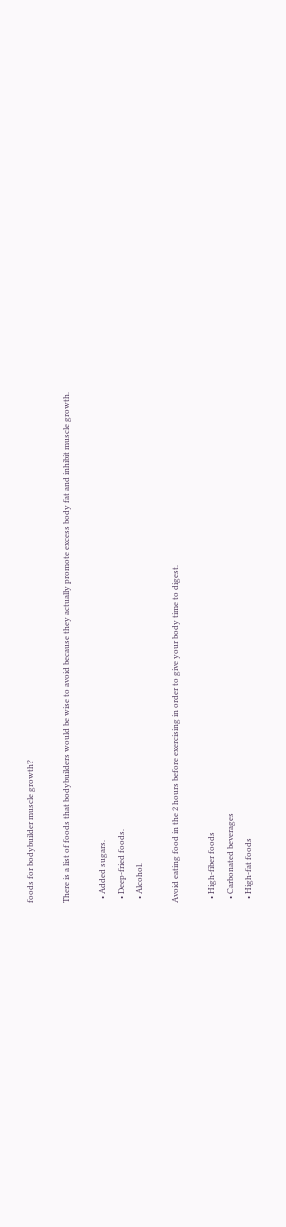foods for bodybuilder muscle growth?

There is a list of foods that bodybuilders would be wise to avoid because they actually promote excess body fat and inhibit muscle growth.

  • Added sugars.
  • Deep-fried foods.
  • Alcohol.

Avoid eating food in the 2 hours before exercising in order to give your body time to digest.

  • High-fiber foods
  • Carbonated beverages
  • High-fat foods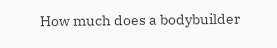How much does a bodybuilder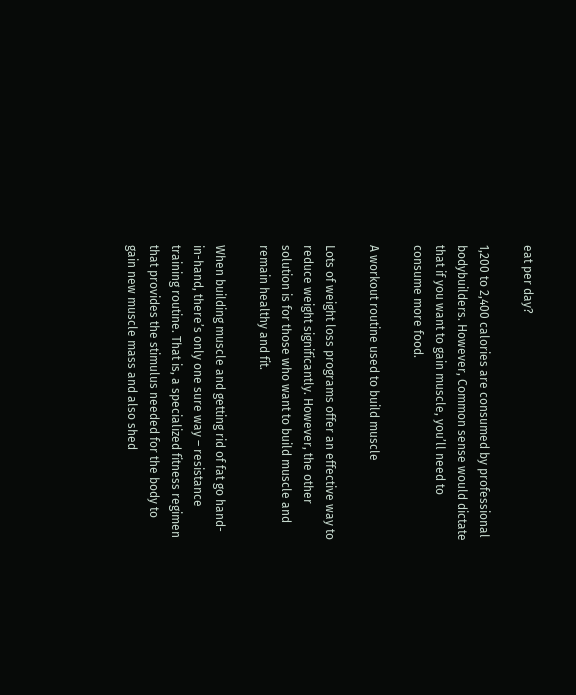eat per day?

1,200 to 2,400 calories are consumed by professional bodybuilders. However, Common sense would dictate that if you want to gain muscle, you’ll need to consume more food.

A workout routine used to build muscle

Lots of weight loss programs offer an effective way to reduce weight significantly. However, the other solution is for those who want to build muscle and remain healthy and fit.

When building muscle and getting rid of fat go hand-in-hand, there’s only one sure way – resistance training routine. That is, a specialized fitness regimen that provides the stimulus needed for the body to gain new muscle mass and also shed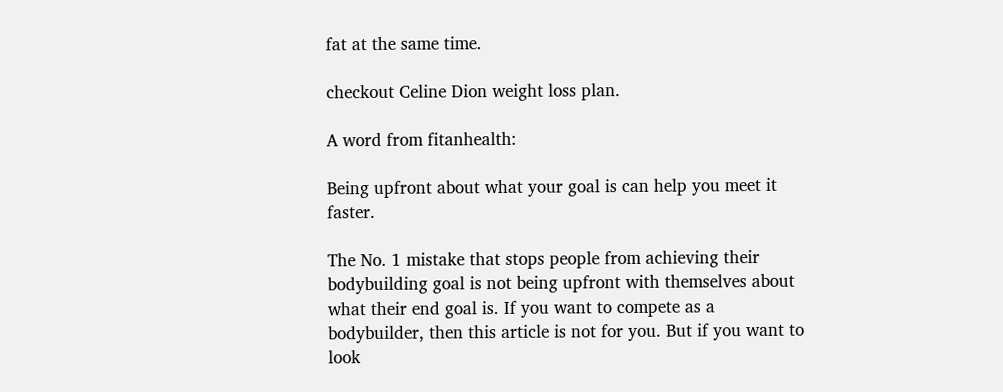fat at the same time.

checkout Celine Dion weight loss plan.

A word from fitanhealth:

Being upfront about what your goal is can help you meet it faster.

The No. 1 mistake that stops people from achieving their bodybuilding goal is not being upfront with themselves about what their end goal is. If you want to compete as a bodybuilder, then this article is not for you. But if you want to look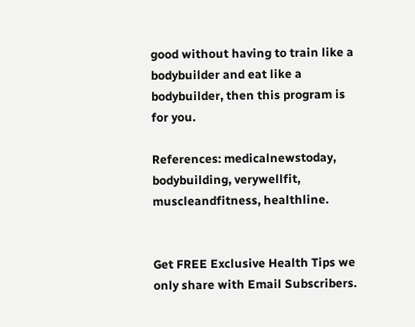good without having to train like a bodybuilder and eat like a bodybuilder, then this program is for you.

References: medicalnewstoday, bodybuilding, verywellfit, muscleandfitness, healthline.


Get FREE Exclusive Health Tips we only share with Email Subscribers.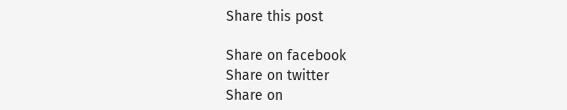Share this post

Share on facebook
Share on twitter
Share on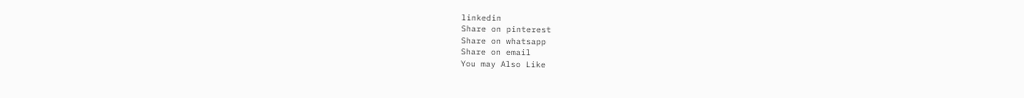linkedin
Share on pinterest
Share on whatsapp
Share on email
You may Also Like